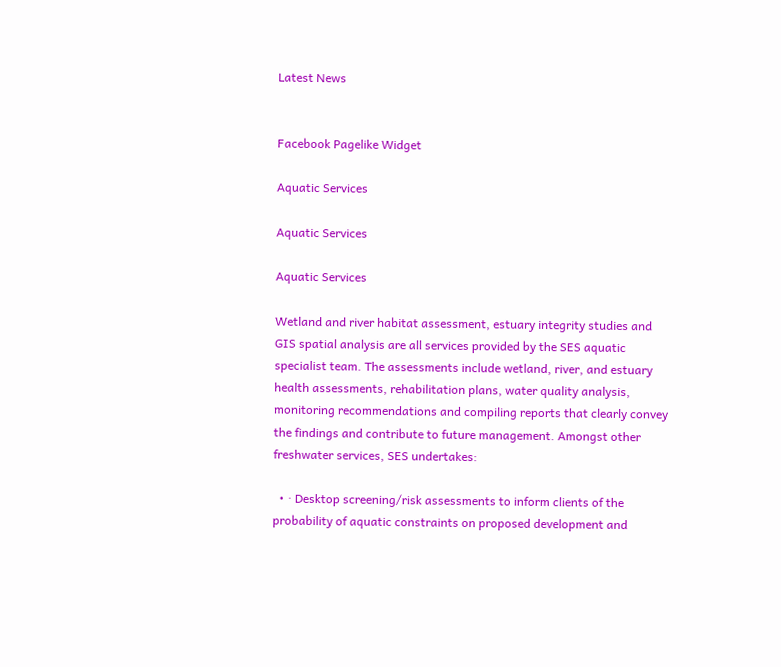Latest News


Facebook Pagelike Widget

Aquatic Services

Aquatic Services

Aquatic Services

Wetland and river habitat assessment, estuary integrity studies and GIS spatial analysis are all services provided by the SES aquatic specialist team. The assessments include wetland, river, and estuary health assessments, rehabilitation plans, water quality analysis, monitoring recommendations and compiling reports that clearly convey the findings and contribute to future management. Amongst other freshwater services, SES undertakes:

  • · Desktop screening/risk assessments to inform clients of the probability of aquatic constraints on proposed development and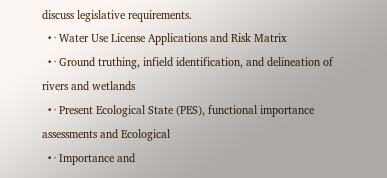discuss legislative requirements.
  • · Water Use License Applications and Risk Matrix
  • · Ground truthing, infield identification, and delineation of rivers and wetlands
  • · Present Ecological State (PES), functional importance assessments and Ecological
  • · Importance and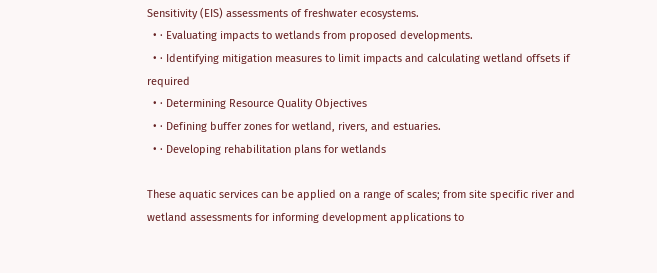Sensitivity (EIS) assessments of freshwater ecosystems.
  • · Evaluating impacts to wetlands from proposed developments.
  • · Identifying mitigation measures to limit impacts and calculating wetland offsets if required
  • · Determining Resource Quality Objectives
  • · Defining buffer zones for wetland, rivers, and estuaries.
  • · Developing rehabilitation plans for wetlands

These aquatic services can be applied on a range of scales; from site specific river and wetland assessments for informing development applications to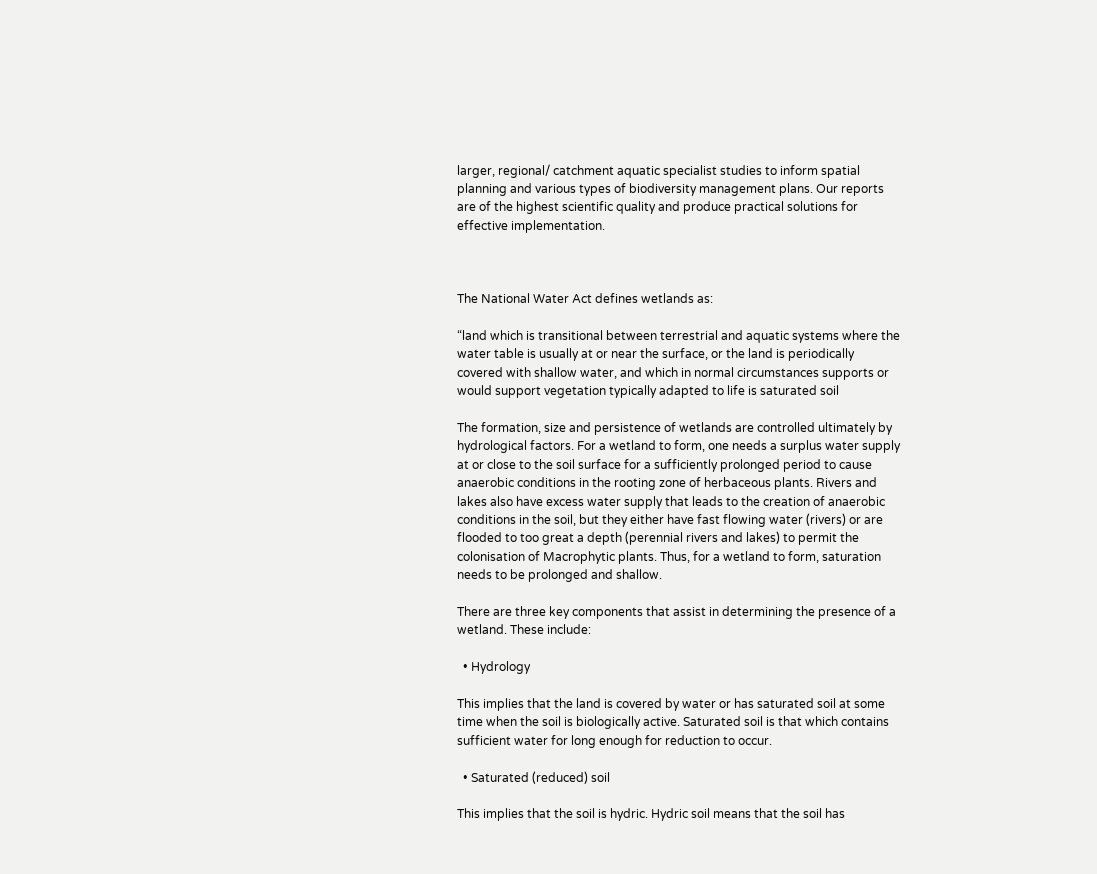larger, regional/ catchment aquatic specialist studies to inform spatial planning and various types of biodiversity management plans. Our reports are of the highest scientific quality and produce practical solutions for effective implementation.



The National Water Act defines wetlands as:

“land which is transitional between terrestrial and aquatic systems where the water table is usually at or near the surface, or the land is periodically covered with shallow water, and which in normal circumstances supports or would support vegetation typically adapted to life is saturated soil

The formation, size and persistence of wetlands are controlled ultimately by hydrological factors. For a wetland to form, one needs a surplus water supply at or close to the soil surface for a sufficiently prolonged period to cause anaerobic conditions in the rooting zone of herbaceous plants. Rivers and lakes also have excess water supply that leads to the creation of anaerobic conditions in the soil, but they either have fast flowing water (rivers) or are flooded to too great a depth (perennial rivers and lakes) to permit the colonisation of Macrophytic plants. Thus, for a wetland to form, saturation needs to be prolonged and shallow.

There are three key components that assist in determining the presence of a wetland. These include:

  • Hydrology

This implies that the land is covered by water or has saturated soil at some time when the soil is biologically active. Saturated soil is that which contains sufficient water for long enough for reduction to occur.

  • Saturated (reduced) soil

This implies that the soil is hydric. Hydric soil means that the soil has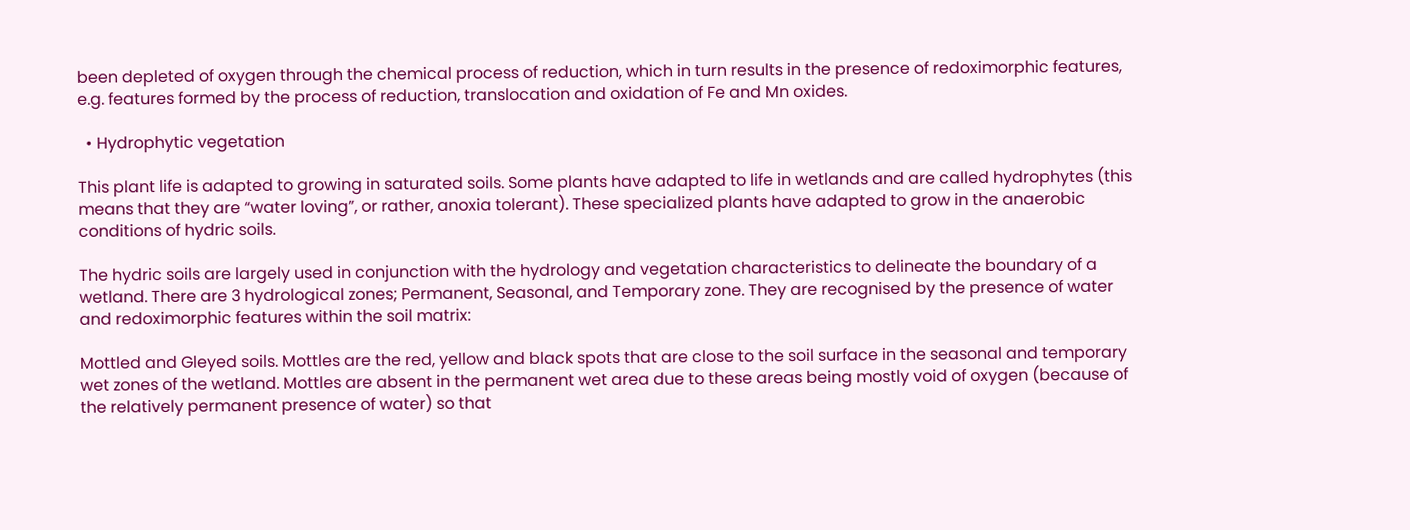been depleted of oxygen through the chemical process of reduction, which in turn results in the presence of redoximorphic features, e.g. features formed by the process of reduction, translocation and oxidation of Fe and Mn oxides.

  • Hydrophytic vegetation

This plant life is adapted to growing in saturated soils. Some plants have adapted to life in wetlands and are called hydrophytes (this means that they are “water loving”, or rather, anoxia tolerant). These specialized plants have adapted to grow in the anaerobic conditions of hydric soils.

The hydric soils are largely used in conjunction with the hydrology and vegetation characteristics to delineate the boundary of a wetland. There are 3 hydrological zones; Permanent, Seasonal, and Temporary zone. They are recognised by the presence of water and redoximorphic features within the soil matrix:

Mottled and Gleyed soils. Mottles are the red, yellow and black spots that are close to the soil surface in the seasonal and temporary wet zones of the wetland. Mottles are absent in the permanent wet area due to these areas being mostly void of oxygen (because of the relatively permanent presence of water) so that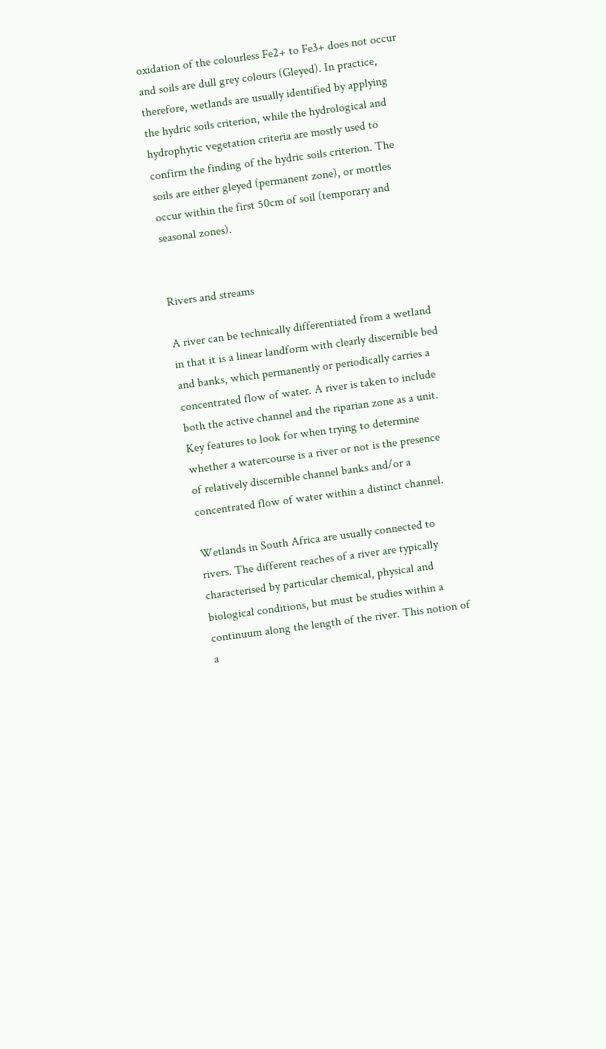oxidation of the colourless Fe2+ to Fe3+ does not occur and soils are dull grey colours (Gleyed). In practice, therefore, wetlands are usually identified by applying the hydric soils criterion, while the hydrological and hydrophytic vegetation criteria are mostly used to confirm the finding of the hydric soils criterion. The soils are either gleyed (permanent zone), or mottles occur within the first 50cm of soil (temporary and seasonal zones).


Rivers and streams

A river can be technically differentiated from a wetland in that it is a linear landform with clearly discernible bed and banks, which permanently or periodically carries a concentrated flow of water. A river is taken to include both the active channel and the riparian zone as a unit. Key features to look for when trying to determine whether a watercourse is a river or not is the presence of relatively discernible channel banks and/or a concentrated flow of water within a distinct channel.

Wetlands in South Africa are usually connected to rivers. The different reaches of a river are typically characterised by particular chemical, physical and biological conditions, but must be studies within a continuum along the length of the river. This notion of a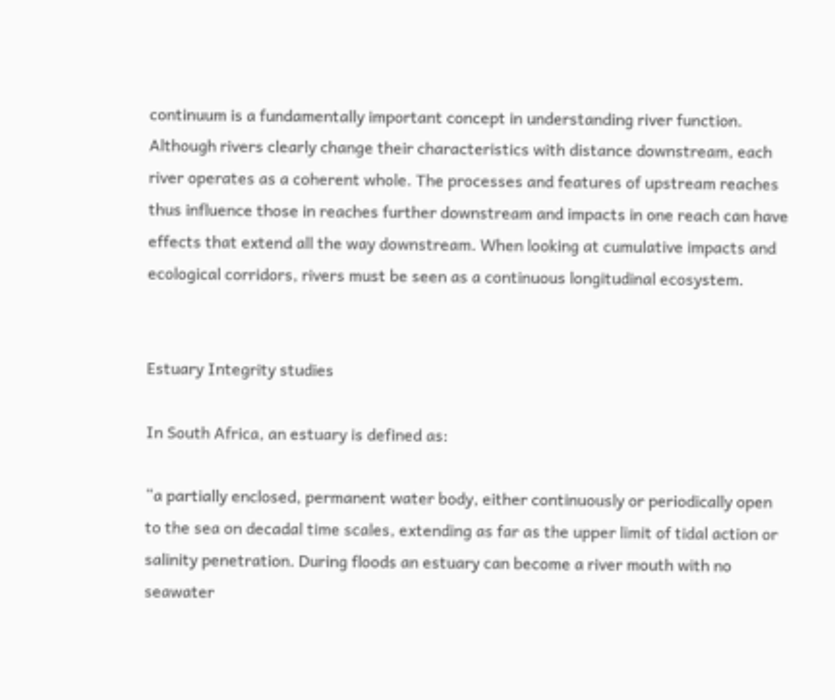continuum is a fundamentally important concept in understanding river function. Although rivers clearly change their characteristics with distance downstream, each river operates as a coherent whole. The processes and features of upstream reaches thus influence those in reaches further downstream and impacts in one reach can have effects that extend all the way downstream. When looking at cumulative impacts and ecological corridors, rivers must be seen as a continuous longitudinal ecosystem.


Estuary Integrity studies

In South Africa, an estuary is defined as:

“a partially enclosed, permanent water body, either continuously or periodically open to the sea on decadal time scales, extending as far as the upper limit of tidal action or salinity penetration. During floods an estuary can become a river mouth with no seawater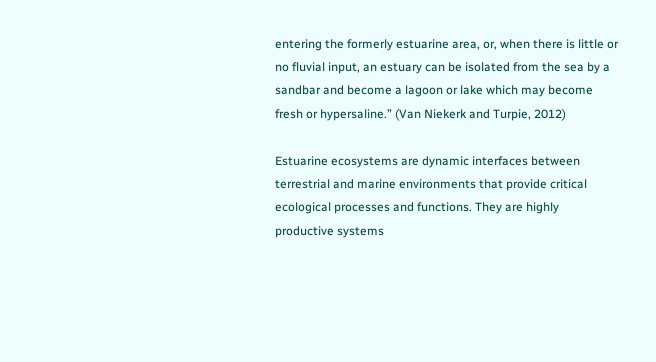entering the formerly estuarine area, or, when there is little or no fluvial input, an estuary can be isolated from the sea by a sandbar and become a lagoon or lake which may become fresh or hypersaline.” (Van Niekerk and Turpie, 2012)

Estuarine ecosystems are dynamic interfaces between terrestrial and marine environments that provide critical ecological processes and functions. They are highly productive systems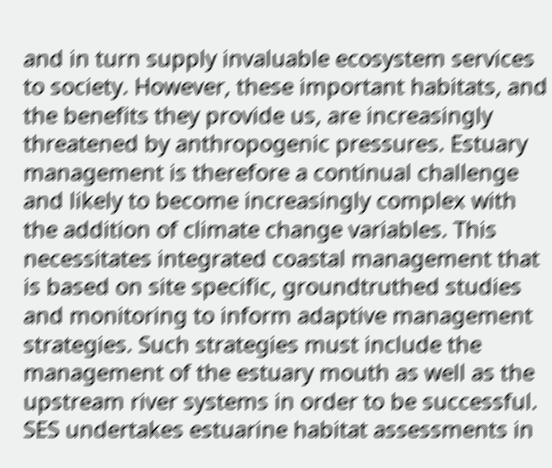and in turn supply invaluable ecosystem services to society. However, these important habitats, and the benefits they provide us, are increasingly threatened by anthropogenic pressures. Estuary management is therefore a continual challenge and likely to become increasingly complex with the addition of climate change variables. This necessitates integrated coastal management that is based on site specific, groundtruthed studies and monitoring to inform adaptive management strategies. Such strategies must include the management of the estuary mouth as well as the upstream river systems in order to be successful. SES undertakes estuarine habitat assessments in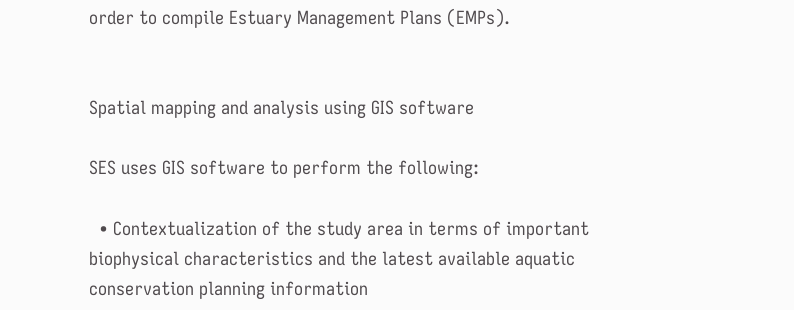order to compile Estuary Management Plans (EMPs).


Spatial mapping and analysis using GIS software

SES uses GIS software to perform the following:

  • Contextualization of the study area in terms of important biophysical characteristics and the latest available aquatic conservation planning information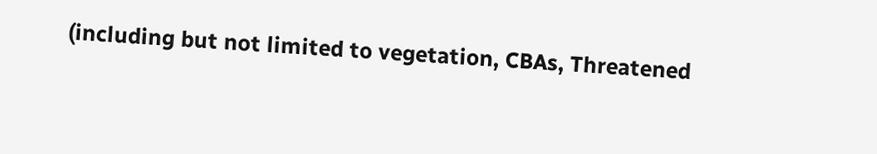(including but not limited to vegetation, CBAs, Threatened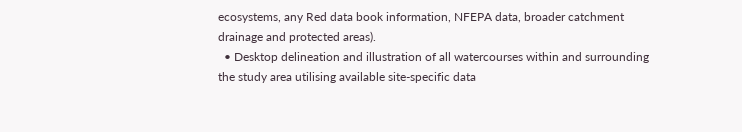ecosystems, any Red data book information, NFEPA data, broader catchment drainage and protected areas).
  • Desktop delineation and illustration of all watercourses within and surrounding the study area utilising available site-specific data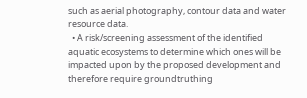such as aerial photography, contour data and water resource data.
  • A risk/screening assessment of the identified aquatic ecosystems to determine which ones will be impacted upon by the proposed development and therefore require groundtruthing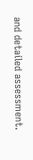and detailed assessment.